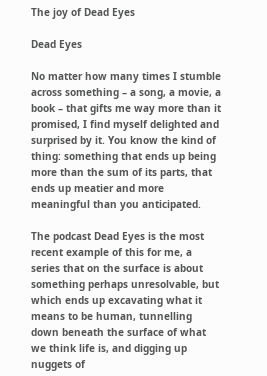The joy of Dead Eyes

Dead Eyes

No matter how many times I stumble across something – a song, a movie, a book – that gifts me way more than it promised, I find myself delighted and surprised by it. You know the kind of thing: something that ends up being more than the sum of its parts, that ends up meatier and more meaningful than you anticipated.

The podcast Dead Eyes is the most recent example of this for me, a series that on the surface is about something perhaps unresolvable, but which ends up excavating what it means to be human, tunnelling down beneath the surface of what we think life is, and digging up nuggets of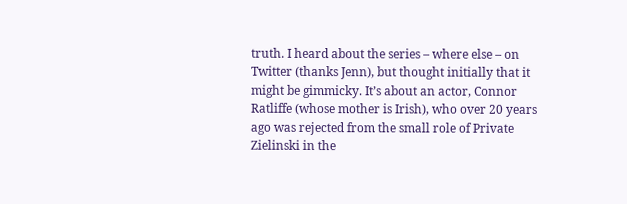truth. I heard about the series – where else – on Twitter (thanks Jenn), but thought initially that it might be gimmicky. It’s about an actor, Connor Ratliffe (whose mother is Irish), who over 20 years ago was rejected from the small role of Private Zielinski in the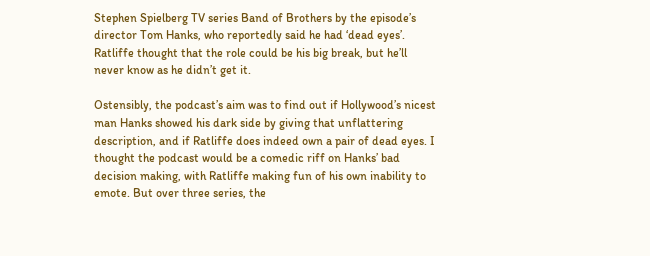Stephen Spielberg TV series Band of Brothers by the episode’s director Tom Hanks, who reportedly said he had ‘dead eyes’. Ratliffe thought that the role could be his big break, but he’ll never know as he didn’t get it.

Ostensibly, the podcast’s aim was to find out if Hollywood’s nicest man Hanks showed his dark side by giving that unflattering description, and if Ratliffe does indeed own a pair of dead eyes. I thought the podcast would be a comedic riff on Hanks’ bad decision making, with Ratliffe making fun of his own inability to emote. But over three series, the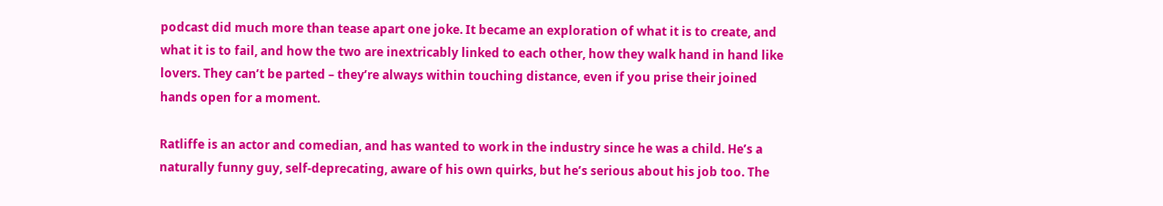podcast did much more than tease apart one joke. It became an exploration of what it is to create, and what it is to fail, and how the two are inextricably linked to each other, how they walk hand in hand like lovers. They can’t be parted – they’re always within touching distance, even if you prise their joined hands open for a moment.

Ratliffe is an actor and comedian, and has wanted to work in the industry since he was a child. He’s a naturally funny guy, self-deprecating, aware of his own quirks, but he’s serious about his job too. The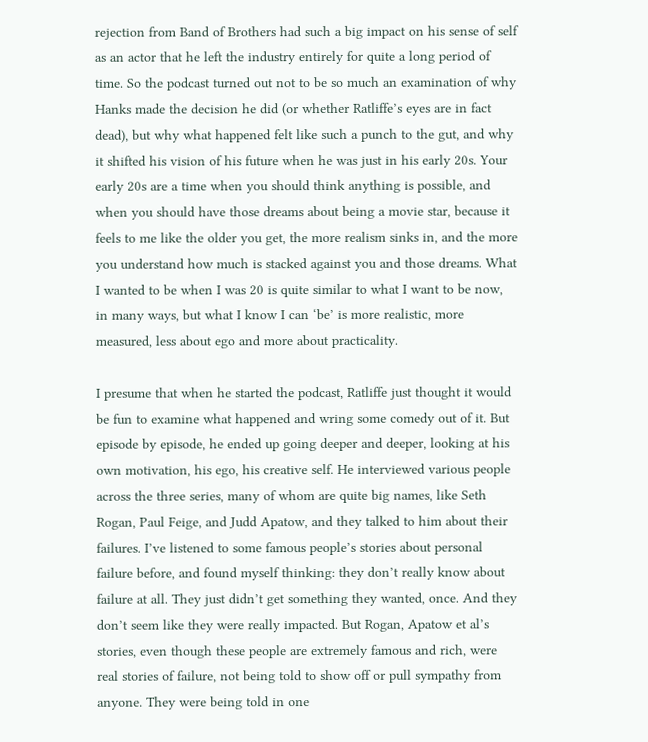rejection from Band of Brothers had such a big impact on his sense of self as an actor that he left the industry entirely for quite a long period of time. So the podcast turned out not to be so much an examination of why Hanks made the decision he did (or whether Ratliffe’s eyes are in fact dead), but why what happened felt like such a punch to the gut, and why it shifted his vision of his future when he was just in his early 20s. Your early 20s are a time when you should think anything is possible, and when you should have those dreams about being a movie star, because it feels to me like the older you get, the more realism sinks in, and the more you understand how much is stacked against you and those dreams. What I wanted to be when I was 20 is quite similar to what I want to be now, in many ways, but what I know I can ‘be’ is more realistic, more measured, less about ego and more about practicality.

I presume that when he started the podcast, Ratliffe just thought it would be fun to examine what happened and wring some comedy out of it. But episode by episode, he ended up going deeper and deeper, looking at his own motivation, his ego, his creative self. He interviewed various people across the three series, many of whom are quite big names, like Seth Rogan, Paul Feige, and Judd Apatow, and they talked to him about their failures. I’ve listened to some famous people’s stories about personal failure before, and found myself thinking: they don’t really know about failure at all. They just didn’t get something they wanted, once. And they don’t seem like they were really impacted. But Rogan, Apatow et al’s stories, even though these people are extremely famous and rich, were real stories of failure, not being told to show off or pull sympathy from anyone. They were being told in one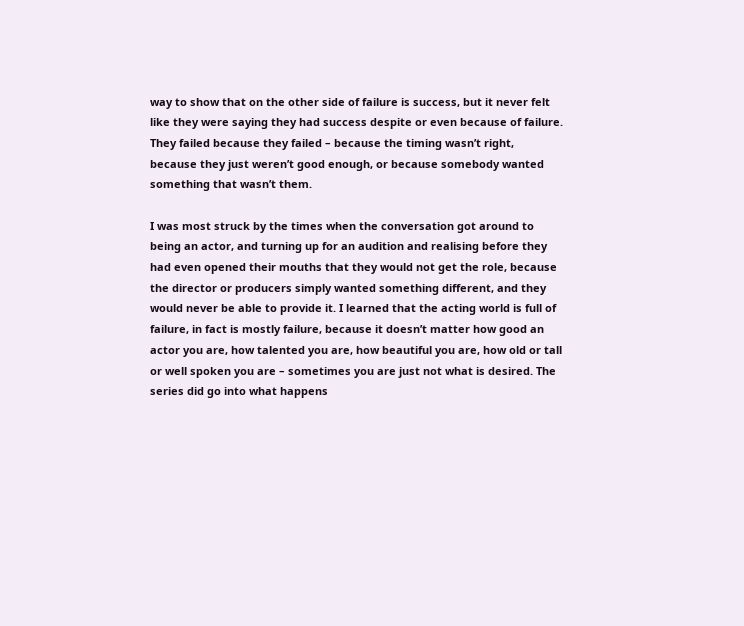way to show that on the other side of failure is success, but it never felt like they were saying they had success despite or even because of failure. They failed because they failed – because the timing wasn’t right, because they just weren’t good enough, or because somebody wanted something that wasn’t them.

I was most struck by the times when the conversation got around to being an actor, and turning up for an audition and realising before they had even opened their mouths that they would not get the role, because the director or producers simply wanted something different, and they would never be able to provide it. I learned that the acting world is full of failure, in fact is mostly failure, because it doesn’t matter how good an actor you are, how talented you are, how beautiful you are, how old or tall or well spoken you are – sometimes you are just not what is desired. The series did go into what happens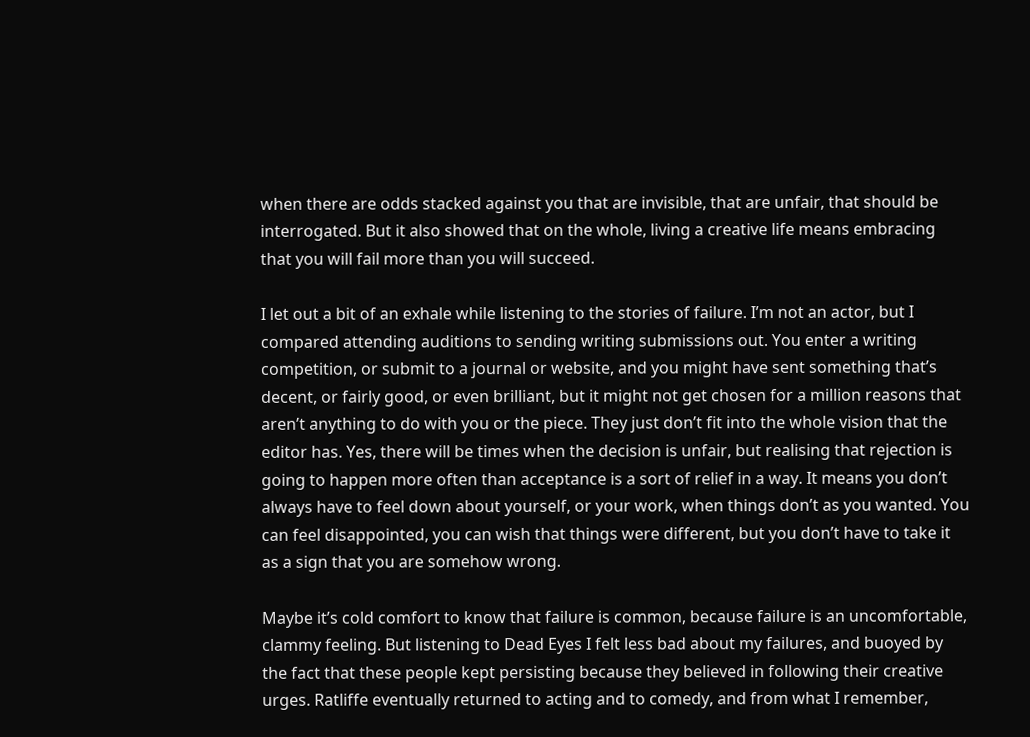when there are odds stacked against you that are invisible, that are unfair, that should be interrogated. But it also showed that on the whole, living a creative life means embracing that you will fail more than you will succeed.

I let out a bit of an exhale while listening to the stories of failure. I’m not an actor, but I compared attending auditions to sending writing submissions out. You enter a writing competition, or submit to a journal or website, and you might have sent something that’s decent, or fairly good, or even brilliant, but it might not get chosen for a million reasons that aren’t anything to do with you or the piece. They just don’t fit into the whole vision that the editor has. Yes, there will be times when the decision is unfair, but realising that rejection is going to happen more often than acceptance is a sort of relief in a way. It means you don’t always have to feel down about yourself, or your work, when things don’t as you wanted. You can feel disappointed, you can wish that things were different, but you don’t have to take it as a sign that you are somehow wrong.

Maybe it’s cold comfort to know that failure is common, because failure is an uncomfortable, clammy feeling. But listening to Dead Eyes I felt less bad about my failures, and buoyed by the fact that these people kept persisting because they believed in following their creative urges. Ratliffe eventually returned to acting and to comedy, and from what I remember,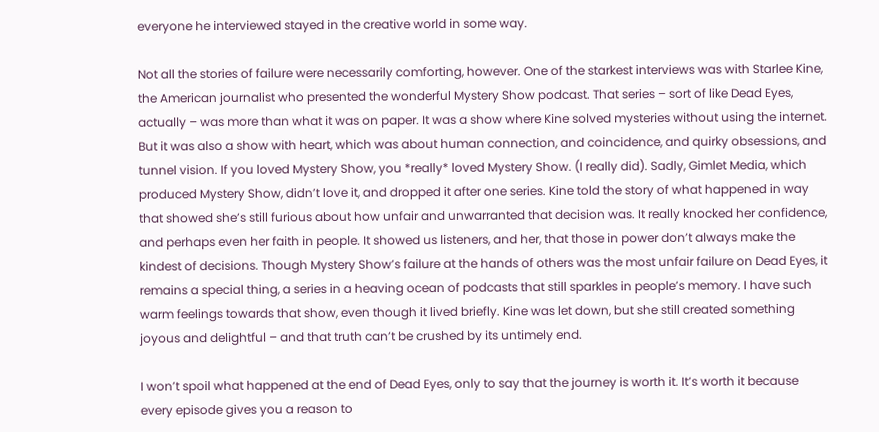everyone he interviewed stayed in the creative world in some way.

Not all the stories of failure were necessarily comforting, however. One of the starkest interviews was with Starlee Kine, the American journalist who presented the wonderful Mystery Show podcast. That series – sort of like Dead Eyes, actually – was more than what it was on paper. It was a show where Kine solved mysteries without using the internet. But it was also a show with heart, which was about human connection, and coincidence, and quirky obsessions, and tunnel vision. If you loved Mystery Show, you *really* loved Mystery Show. (I really did). Sadly, Gimlet Media, which produced Mystery Show, didn’t love it, and dropped it after one series. Kine told the story of what happened in way that showed she’s still furious about how unfair and unwarranted that decision was. It really knocked her confidence, and perhaps even her faith in people. It showed us listeners, and her, that those in power don’t always make the kindest of decisions. Though Mystery Show’s failure at the hands of others was the most unfair failure on Dead Eyes, it remains a special thing, a series in a heaving ocean of podcasts that still sparkles in people’s memory. I have such warm feelings towards that show, even though it lived briefly. Kine was let down, but she still created something joyous and delightful – and that truth can’t be crushed by its untimely end.

I won’t spoil what happened at the end of Dead Eyes, only to say that the journey is worth it. It’s worth it because every episode gives you a reason to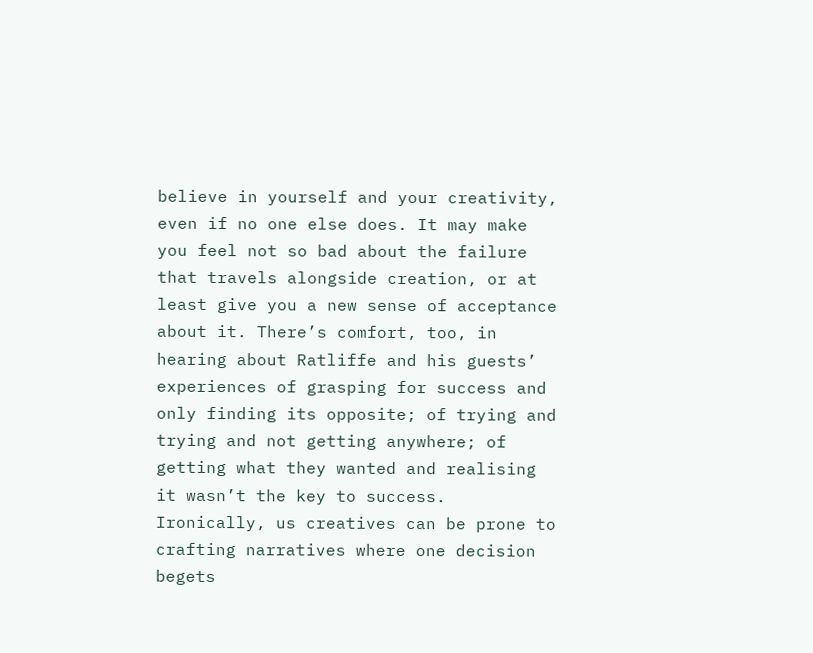believe in yourself and your creativity, even if no one else does. It may make you feel not so bad about the failure that travels alongside creation, or at least give you a new sense of acceptance about it. There’s comfort, too, in hearing about Ratliffe and his guests’ experiences of grasping for success and only finding its opposite; of trying and trying and not getting anywhere; of getting what they wanted and realising it wasn’t the key to success. Ironically, us creatives can be prone to crafting narratives where one decision begets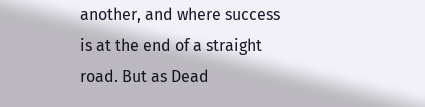another, and where success is at the end of a straight road. But as Dead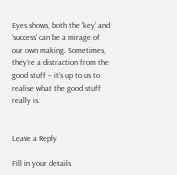Eyes shows, both the ‘key’ and ‘success’ can be a mirage of our own making. Sometimes, they’re a distraction from the good stuff – it’s up to us to realise what the good stuff really is.


Leave a Reply

Fill in your details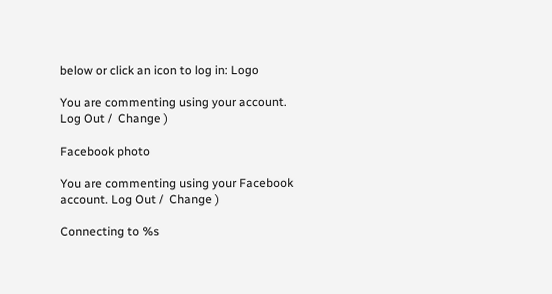below or click an icon to log in: Logo

You are commenting using your account. Log Out /  Change )

Facebook photo

You are commenting using your Facebook account. Log Out /  Change )

Connecting to %s